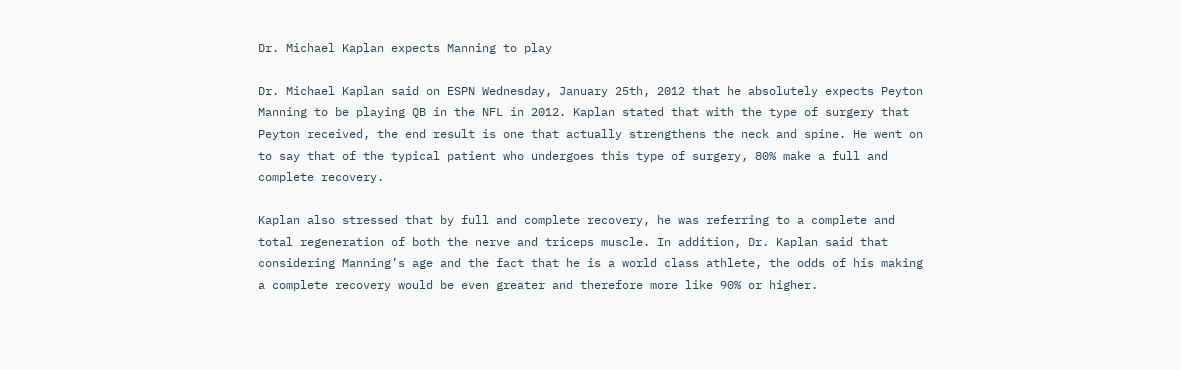Dr. Michael Kaplan expects Manning to play

Dr. Michael Kaplan said on ESPN Wednesday, January 25th, 2012 that he absolutely expects Peyton Manning to be playing QB in the NFL in 2012. Kaplan stated that with the type of surgery that Peyton received, the end result is one that actually strengthens the neck and spine. He went on to say that of the typical patient who undergoes this type of surgery, 80% make a full and complete recovery.

Kaplan also stressed that by full and complete recovery, he was referring to a complete and total regeneration of both the nerve and triceps muscle. In addition, Dr. Kaplan said that considering Manning’s age and the fact that he is a world class athlete, the odds of his making a complete recovery would be even greater and therefore more like 90% or higher.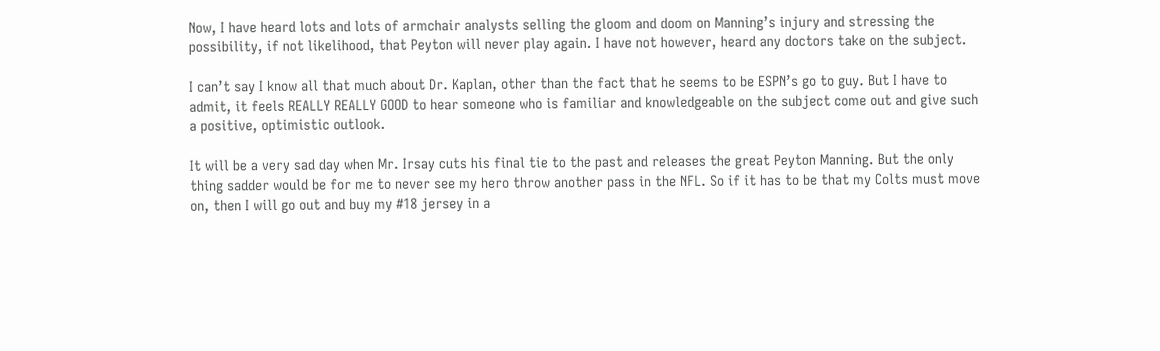Now, I have heard lots and lots of armchair analysts selling the gloom and doom on Manning’s injury and stressing the possibility, if not likelihood, that Peyton will never play again. I have not however, heard any doctors take on the subject.

I can’t say I know all that much about Dr. Kaplan, other than the fact that he seems to be ESPN’s go to guy. But I have to admit, it feels REALLY REALLY GOOD to hear someone who is familiar and knowledgeable on the subject come out and give such a positive, optimistic outlook.

It will be a very sad day when Mr. Irsay cuts his final tie to the past and releases the great Peyton Manning. But the only thing sadder would be for me to never see my hero throw another pass in the NFL. So if it has to be that my Colts must move on, then I will go out and buy my #18 jersey in a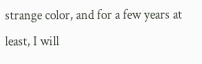strange color, and for a few years at least, I will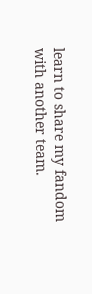learn to share my fandom with another team.